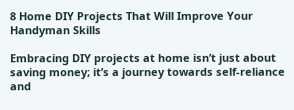8 Home DIY Projects That Will Improve Your Handyman Skills

Embracing DIY projects at home isn’t just about saving money; it’s a journey towards self-reliance and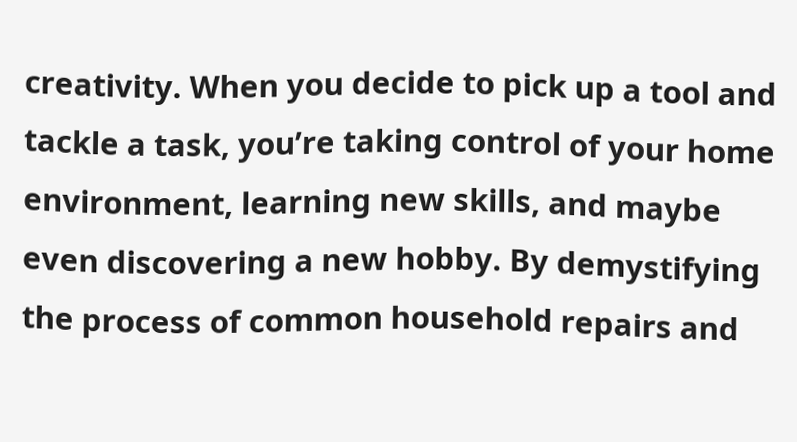creativity. When you decide to pick up a tool and tackle a task, you’re taking control of your home environment, learning new skills, and maybe even discovering a new hobby. By demystifying the process of common household repairs and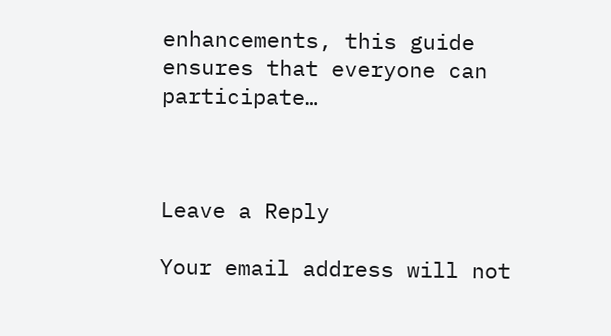enhancements, this guide ensures that everyone can participate…



Leave a Reply

Your email address will not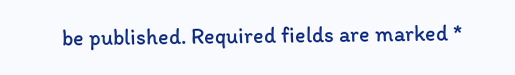be published. Required fields are marked *